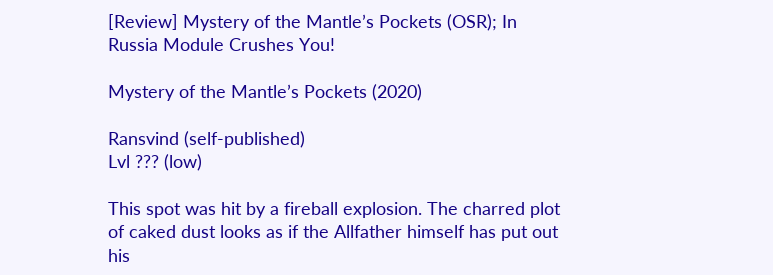[Review] Mystery of the Mantle’s Pockets (OSR); In Russia Module Crushes You!

Mystery of the Mantle’s Pockets (2020)

Ransvind (self-published)
Lvl ??? (low)

This spot was hit by a fireball explosion. The charred plot of caked dust looks as if the Allfather himself has put out his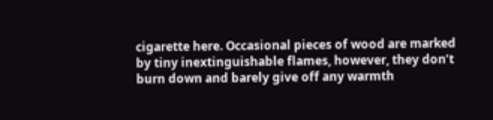cigarette here. Occasional pieces of wood are marked by tiny inextinguishable flames, however, they don’t burn down and barely give off any warmth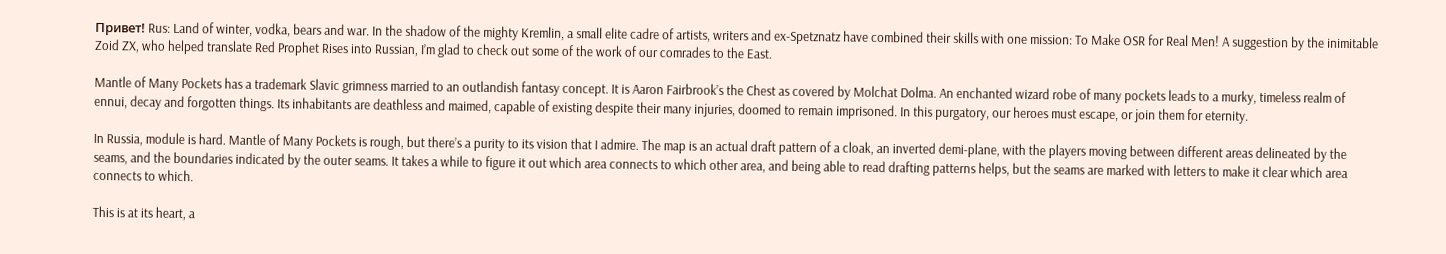Привет! Rus: Land of winter, vodka, bears and war. In the shadow of the mighty Kremlin, a small elite cadre of artists, writers and ex-Spetznatz have combined their skills with one mission: To Make OSR for Real Men! A suggestion by the inimitable Zoid ZX, who helped translate Red Prophet Rises into Russian, I’m glad to check out some of the work of our comrades to the East.

Mantle of Many Pockets has a trademark Slavic grimness married to an outlandish fantasy concept. It is Aaron Fairbrook’s the Chest as covered by Molchat Dolma. An enchanted wizard robe of many pockets leads to a murky, timeless realm of ennui, decay and forgotten things. Its inhabitants are deathless and maimed, capable of existing despite their many injuries, doomed to remain imprisoned. In this purgatory, our heroes must escape, or join them for eternity.

In Russia, module is hard. Mantle of Many Pockets is rough, but there’s a purity to its vision that I admire. The map is an actual draft pattern of a cloak, an inverted demi-plane, with the players moving between different areas delineated by the seams, and the boundaries indicated by the outer seams. It takes a while to figure it out which area connects to which other area, and being able to read drafting patterns helps, but the seams are marked with letters to make it clear which area connects to which.

This is at its heart, a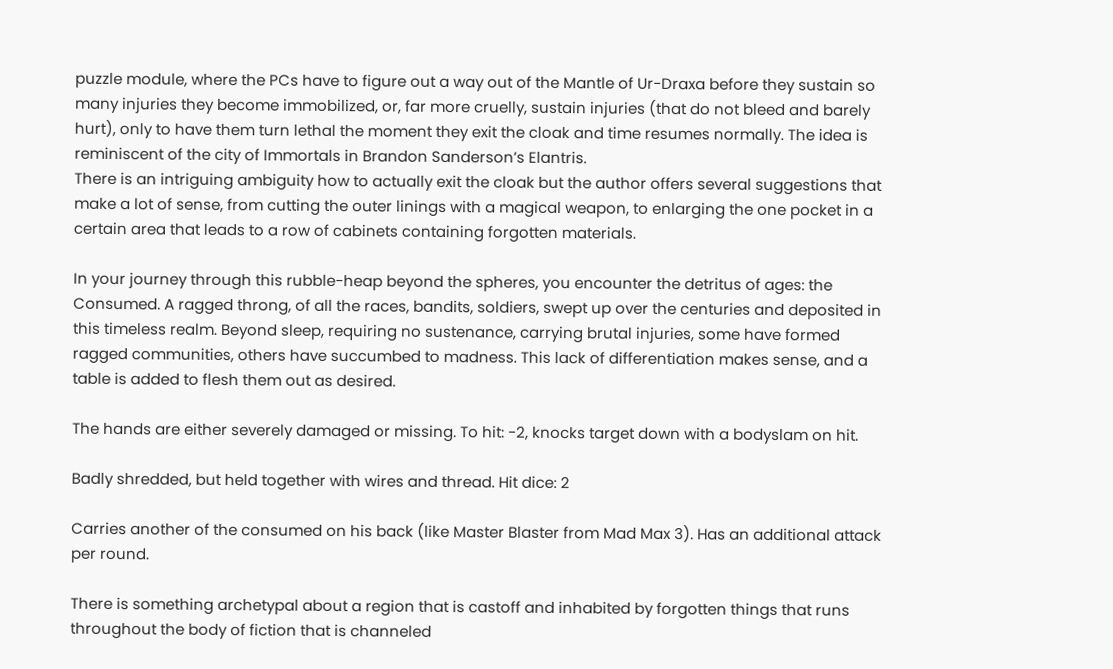puzzle module, where the PCs have to figure out a way out of the Mantle of Ur-Draxa before they sustain so many injuries they become immobilized, or, far more cruelly, sustain injuries (that do not bleed and barely hurt), only to have them turn lethal the moment they exit the cloak and time resumes normally. The idea is reminiscent of the city of Immortals in Brandon Sanderson’s Elantris.
There is an intriguing ambiguity how to actually exit the cloak but the author offers several suggestions that make a lot of sense, from cutting the outer linings with a magical weapon, to enlarging the one pocket in a certain area that leads to a row of cabinets containing forgotten materials.

In your journey through this rubble-heap beyond the spheres, you encounter the detritus of ages: the Consumed. A ragged throng, of all the races, bandits, soldiers, swept up over the centuries and deposited in this timeless realm. Beyond sleep, requiring no sustenance, carrying brutal injuries, some have formed ragged communities, others have succumbed to madness. This lack of differentiation makes sense, and a table is added to flesh them out as desired.

The hands are either severely damaged or missing. To hit: -2, knocks target down with a bodyslam on hit.

Badly shredded, but held together with wires and thread. Hit dice: 2

Carries another of the consumed on his back (like Master Blaster from Mad Max 3). Has an additional attack per round.

There is something archetypal about a region that is castoff and inhabited by forgotten things that runs throughout the body of fiction that is channeled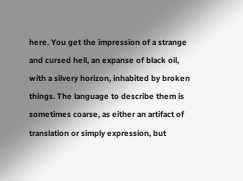here. You get the impression of a strange and cursed hell, an expanse of black oil, with a silvery horizon, inhabited by broken things. The language to describe them is sometimes coarse, as either an artifact of translation or simply expression, but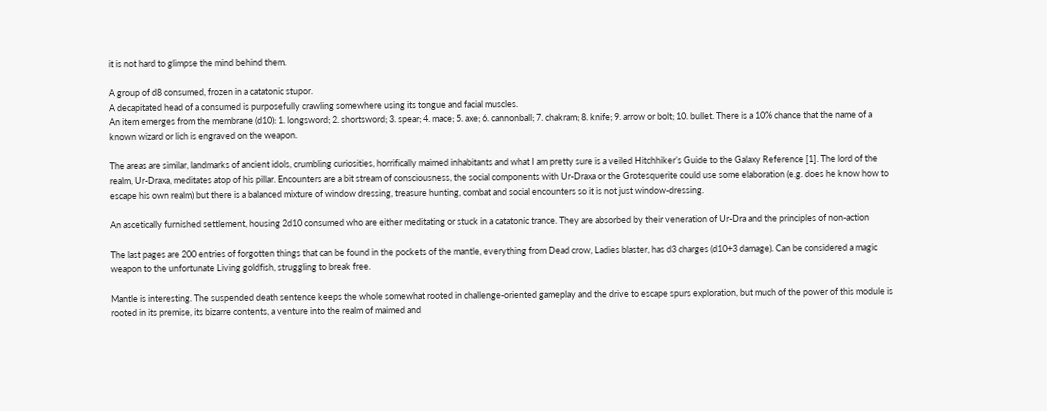it is not hard to glimpse the mind behind them.

A group of d8 consumed, frozen in a catatonic stupor.
A decapitated head of a consumed is purposefully crawling somewhere using its tongue and facial muscles.
An item emerges from the membrane (d10): 1. longsword; 2. shortsword; 3. spear; 4. mace; 5. axe; 6. cannonball; 7. chakram; 8. knife; 9. arrow or bolt; 10. bullet. There is a 10% chance that the name of a known wizard or lich is engraved on the weapon.

The areas are similar, landmarks of ancient idols, crumbling curiosities, horrifically maimed inhabitants and what I am pretty sure is a veiled Hitchhiker’s Guide to the Galaxy Reference [1]. The lord of the realm, Ur-Draxa, meditates atop of his pillar. Encounters are a bit stream of consciousness, the social components with Ur-Draxa or the Grotesquerite could use some elaboration (e.g. does he know how to escape his own realm) but there is a balanced mixture of window dressing, treasure hunting, combat and social encounters so it is not just window-dressing.

An ascetically furnished settlement, housing 2d10 consumed who are either meditating or stuck in a catatonic trance. They are absorbed by their veneration of Ur-Dra and the principles of non-action

The last pages are 200 entries of forgotten things that can be found in the pockets of the mantle, everything from Dead crow, Ladies blaster, has d3 charges (d10+3 damage). Can be considered a magic weapon to the unfortunate Living goldfish, struggling to break free.

Mantle is interesting. The suspended death sentence keeps the whole somewhat rooted in challenge-oriented gameplay and the drive to escape spurs exploration, but much of the power of this module is rooted in its premise, its bizarre contents, a venture into the realm of maimed and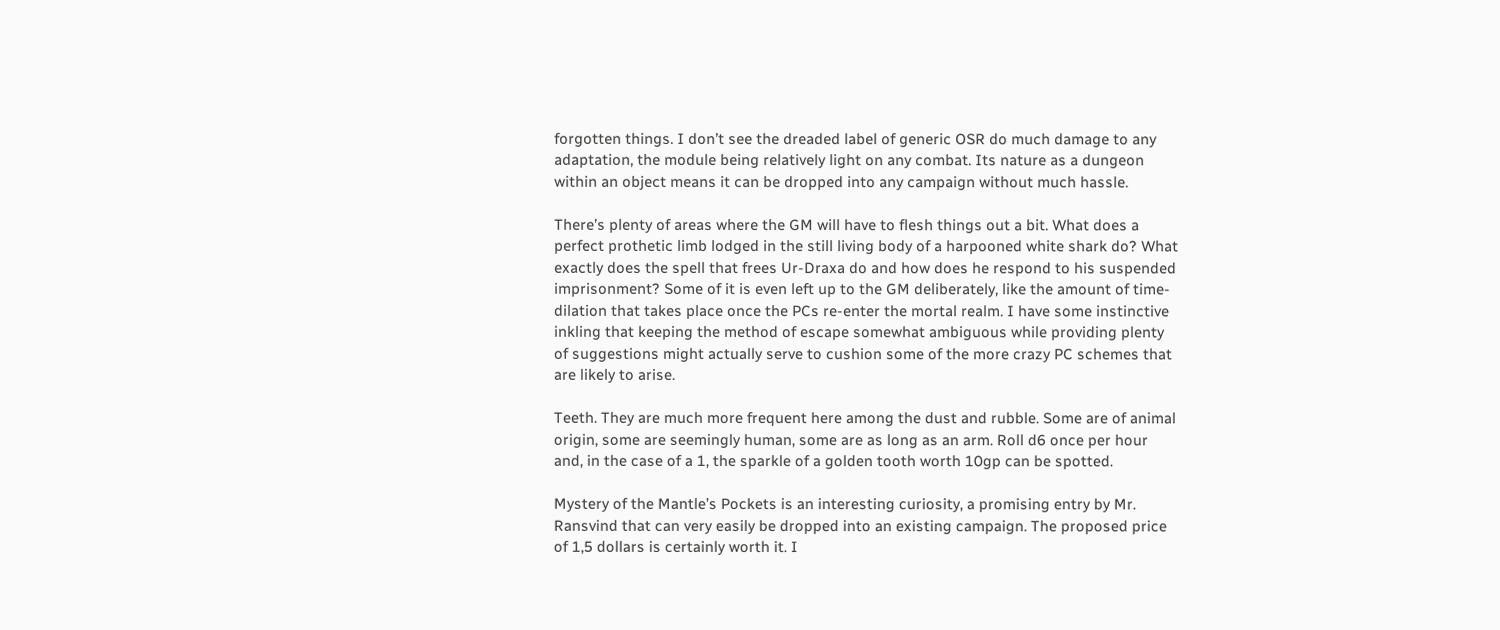forgotten things. I don’t see the dreaded label of generic OSR do much damage to any adaptation, the module being relatively light on any combat. Its nature as a dungeon within an object means it can be dropped into any campaign without much hassle.

There’s plenty of areas where the GM will have to flesh things out a bit. What does a perfect prothetic limb lodged in the still living body of a harpooned white shark do? What exactly does the spell that frees Ur-Draxa do and how does he respond to his suspended imprisonment? Some of it is even left up to the GM deliberately, like the amount of time-dilation that takes place once the PCs re-enter the mortal realm. I have some instinctive inkling that keeping the method of escape somewhat ambiguous while providing plenty of suggestions might actually serve to cushion some of the more crazy PC schemes that are likely to arise.

Teeth. They are much more frequent here among the dust and rubble. Some are of animal origin, some are seemingly human, some are as long as an arm. Roll d6 once per hour and, in the case of a 1, the sparkle of a golden tooth worth 10gp can be spotted.

Mystery of the Mantle’s Pockets is an interesting curiosity, a promising entry by Mr. Ransvind that can very easily be dropped into an existing campaign. The proposed price of 1,5 dollars is certainly worth it. I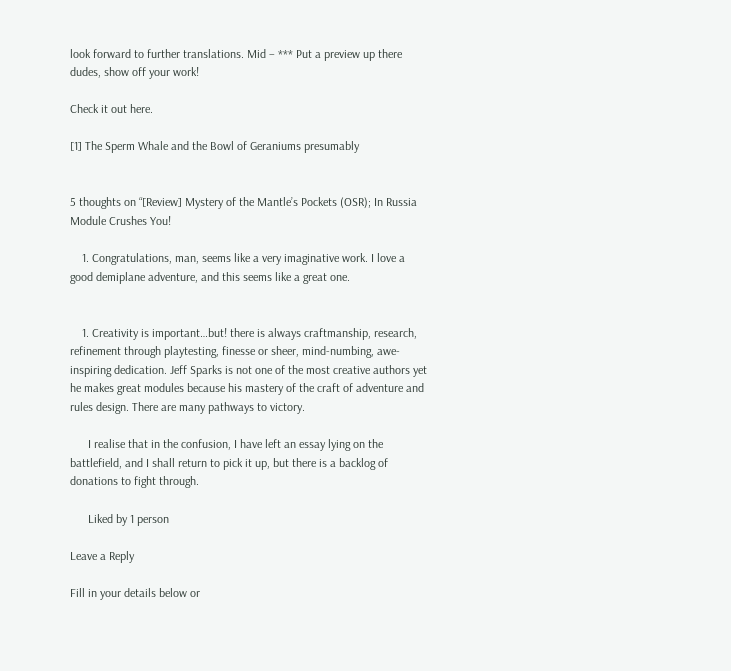look forward to further translations. Mid – *** Put a preview up there dudes, show off your work!

Check it out here.

[1] The Sperm Whale and the Bowl of Geraniums presumably


5 thoughts on “[Review] Mystery of the Mantle’s Pockets (OSR); In Russia Module Crushes You!

    1. Congratulations, man, seems like a very imaginative work. I love a good demiplane adventure, and this seems like a great one.


    1. Creativity is important…but! there is always craftmanship, research, refinement through playtesting, finesse or sheer, mind-numbing, awe-inspiring dedication. Jeff Sparks is not one of the most creative authors yet he makes great modules because his mastery of the craft of adventure and rules design. There are many pathways to victory.

      I realise that in the confusion, I have left an essay lying on the battlefield, and I shall return to pick it up, but there is a backlog of donations to fight through.

      Liked by 1 person

Leave a Reply

Fill in your details below or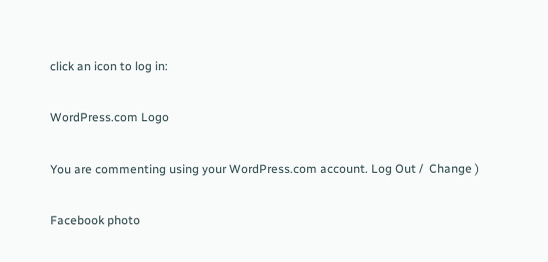click an icon to log in:

WordPress.com Logo

You are commenting using your WordPress.com account. Log Out /  Change )

Facebook photo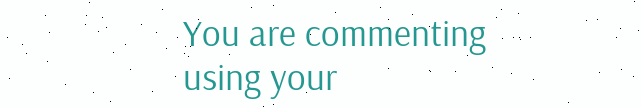You are commenting using your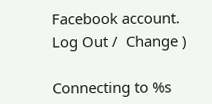Facebook account. Log Out /  Change )

Connecting to %s